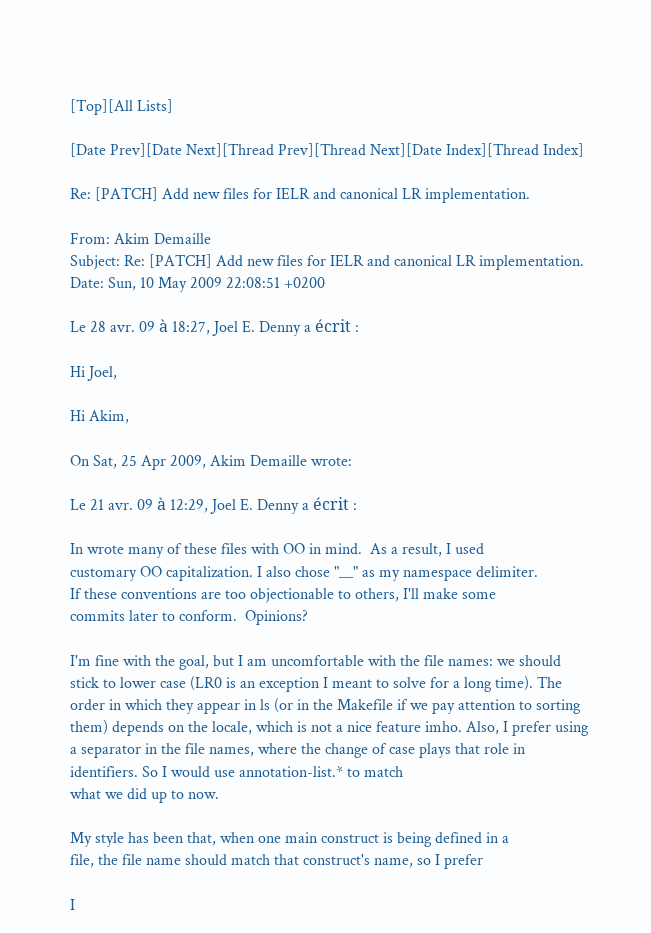[Top][All Lists]

[Date Prev][Date Next][Thread Prev][Thread Next][Date Index][Thread Index]

Re: [PATCH] Add new files for IELR and canonical LR implementation.

From: Akim Demaille
Subject: Re: [PATCH] Add new files for IELR and canonical LR implementation.
Date: Sun, 10 May 2009 22:08:51 +0200

Le 28 avr. 09 à 18:27, Joel E. Denny a écrit :

Hi Joel,

Hi Akim,

On Sat, 25 Apr 2009, Akim Demaille wrote:

Le 21 avr. 09 à 12:29, Joel E. Denny a écrit :

In wrote many of these files with OO in mind.  As a result, I used
customary OO capitalization. I also chose "__" as my namespace delimiter.
If these conventions are too objectionable to others, I'll make some
commits later to conform.  Opinions?

I'm fine with the goal, but I am uncomfortable with the file names: we should stick to lower case (LR0 is an exception I meant to solve for a long time). The order in which they appear in ls (or in the Makefile if we pay attention to sorting them) depends on the locale, which is not a nice feature imho. Also, I prefer using a separator in the file names, where the change of case plays that role in identifiers. So I would use annotation-list.* to match
what we did up to now.

My style has been that, when one main construct is being defined in a
file, the file name should match that construct's name, so I prefer

I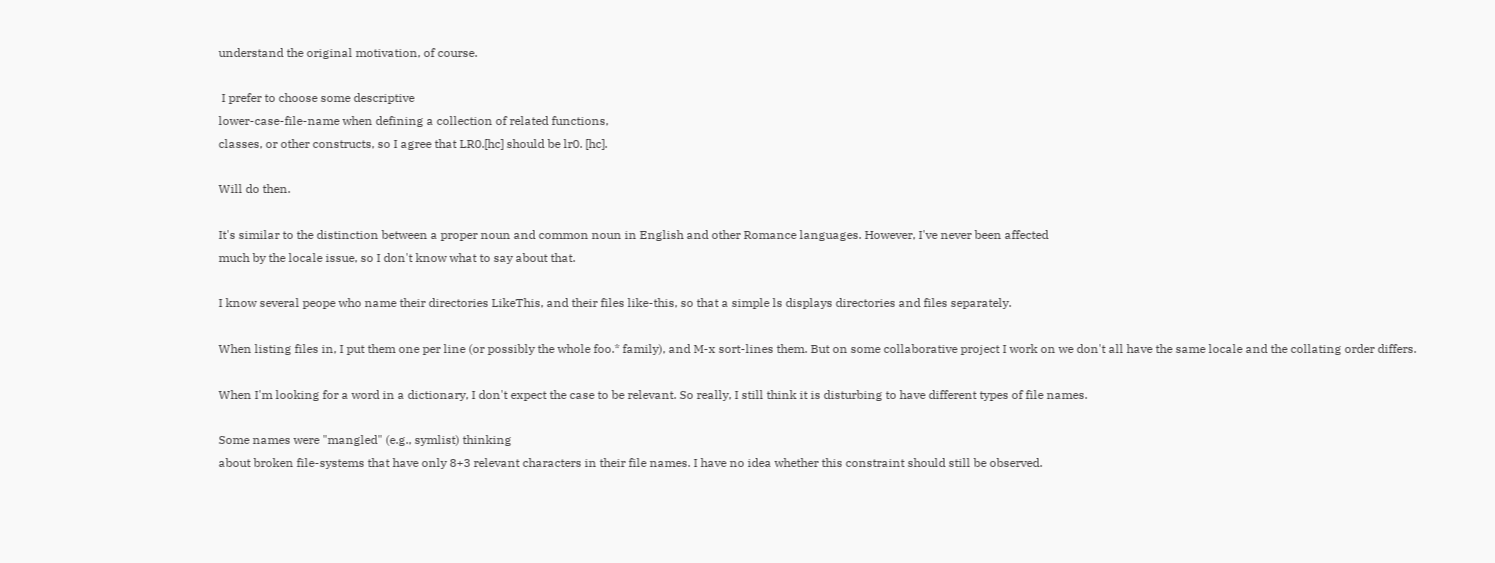understand the original motivation, of course.

 I prefer to choose some descriptive
lower-case-file-name when defining a collection of related functions,
classes, or other constructs, so I agree that LR0.[hc] should be lr0. [hc].

Will do then.

It's similar to the distinction between a proper noun and common noun in English and other Romance languages. However, I've never been affected
much by the locale issue, so I don't know what to say about that.

I know several peope who name their directories LikeThis, and their files like-this, so that a simple ls displays directories and files separately.

When listing files in, I put them one per line (or possibly the whole foo.* family), and M-x sort-lines them. But on some collaborative project I work on we don't all have the same locale and the collating order differs.

When I'm looking for a word in a dictionary, I don't expect the case to be relevant. So really, I still think it is disturbing to have different types of file names.

Some names were "mangled" (e.g., symlist) thinking
about broken file-systems that have only 8+3 relevant characters in their file names. I have no idea whether this constraint should still be observed.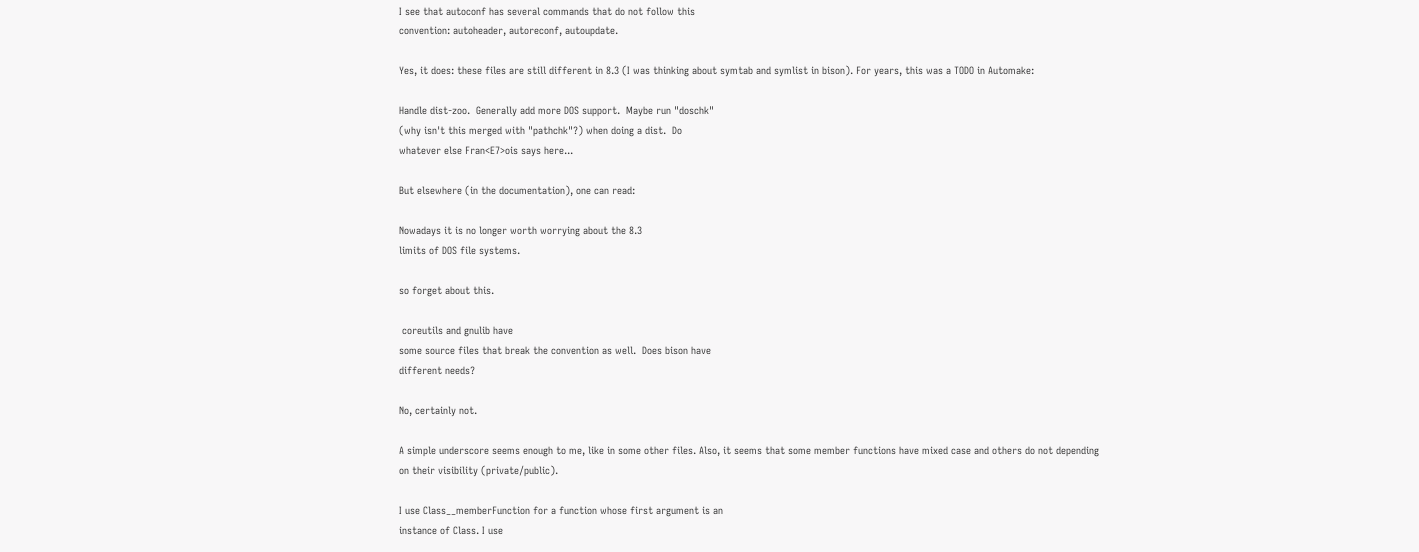I see that autoconf has several commands that do not follow this
convention: autoheader, autoreconf, autoupdate.

Yes, it does: these files are still different in 8.3 (I was thinking about symtab and symlist in bison). For years, this was a TODO in Automake:

Handle dist-zoo.  Generally add more DOS support.  Maybe run "doschk"
(why isn't this merged with "pathchk"?) when doing a dist.  Do
whatever else Fran<E7>ois says here...

But elsewhere (in the documentation), one can read:

Nowadays it is no longer worth worrying about the 8.3
limits of DOS file systems.

so forget about this.

 coreutils and gnulib have
some source files that break the convention as well.  Does bison have
different needs?

No, certainly not.

A simple underscore seems enough to me, like in some other files. Also, it seems that some member functions have mixed case and others do not depending
on their visibility (private/public).

I use Class__memberFunction for a function whose first argument is an
instance of Class. I use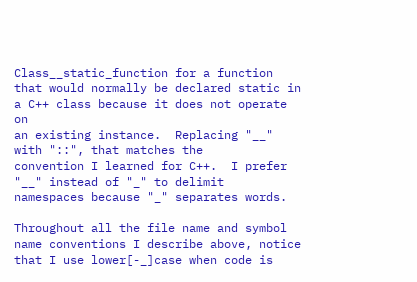Class__static_function for a function that would normally be declared static in a C++ class because it does not operate on
an existing instance.  Replacing "__" with "::", that matches the
convention I learned for C++.  I prefer "__" instead of "_" to delimit
namespaces because "_" separates words.

Throughout all the file name and symbol name conventions I describe above, notice that I use lower[-_]case when code is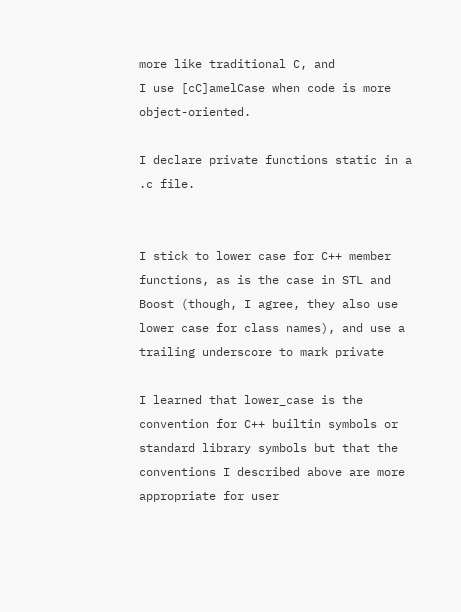more like traditional C, and
I use [cC]amelCase when code is more object-oriented.

I declare private functions static in a .c file.


I stick to lower case for C++ member
functions, as is the case in STL and Boost (though, I agree, they also use lower case for class names), and use a trailing underscore to mark private

I learned that lower_case is the convention for C++ builtin symbols or
standard library symbols but that the conventions I described above are more appropriate for user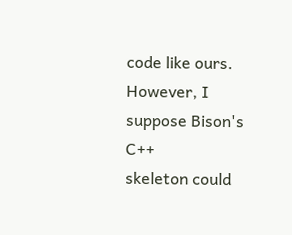code like ours. However, I suppose Bison's C++
skeleton could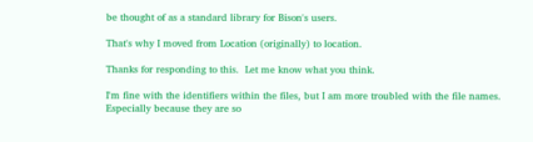be thought of as a standard library for Bison's users.

That's why I moved from Location (originally) to location.

Thanks for responding to this.  Let me know what you think.

I'm fine with the identifiers within the files, but I am more troubled with the file names. Especially because they are so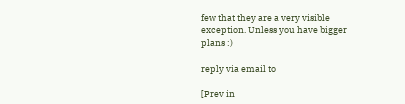few that they are a very visible exception. Unless you have bigger plans :)

reply via email to

[Prev in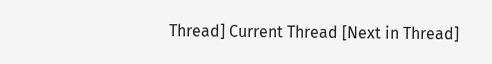Thread] Current Thread [Next in Thread]